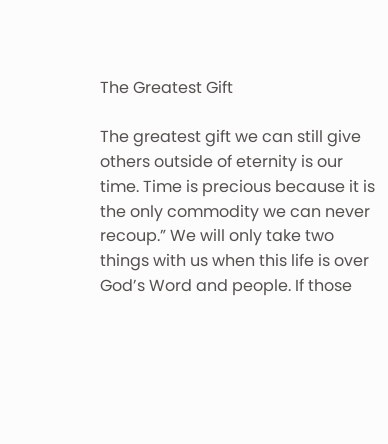The Greatest Gift

The greatest gift we can still give others outside of eternity is our time. Time is precious because it is the only commodity we can never recoup.” We will only take two things with us when this life is over God’s Word and people. If those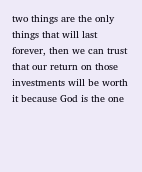two things are the only things that will last forever, then we can trust that our return on those investments will be worth it because God is the one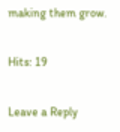making them grow.

Hits: 19

Leave a Reply